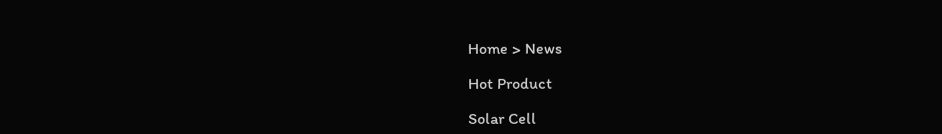Home > News

Hot Product

Solar Cell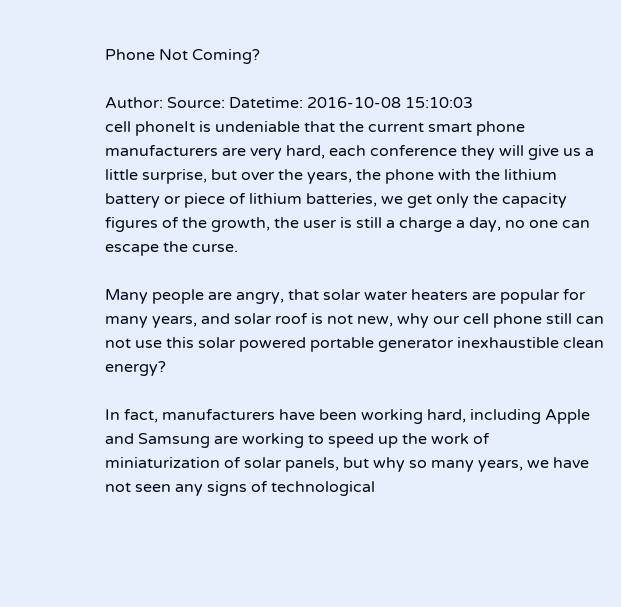Phone Not Coming?

Author: Source: Datetime: 2016-10-08 15:10:03
cell phoneIt is undeniable that the current smart phone manufacturers are very hard, each conference they will give us a little surprise, but over the years, the phone with the lithium battery or piece of lithium batteries, we get only the capacity figures of the growth, the user is still a charge a day, no one can escape the curse.

Many people are angry, that solar water heaters are popular for many years, and solar roof is not new, why our cell phone still can not use this solar powered portable generator inexhaustible clean energy?

In fact, manufacturers have been working hard, including Apple and Samsung are working to speed up the work of miniaturization of solar panels, but why so many years, we have not seen any signs of technological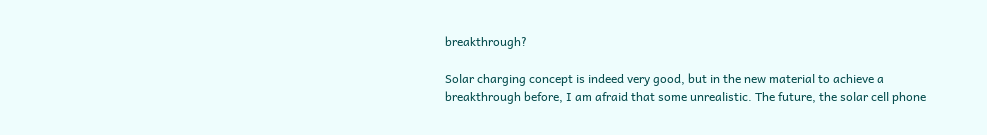breakthrough?

Solar charging concept is indeed very good, but in the new material to achieve a breakthrough before, I am afraid that some unrealistic. The future, the solar cell phone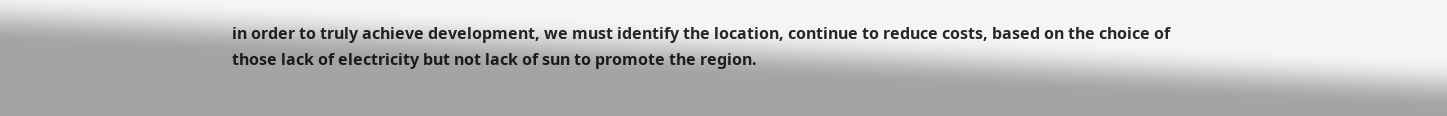in order to truly achieve development, we must identify the location, continue to reduce costs, based on the choice of those lack of electricity but not lack of sun to promote the region.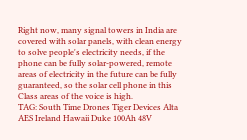Right now, many signal towers in India are covered with solar panels, with clean energy to solve people's electricity needs, if the phone can be fully solar-powered, remote areas of electricity in the future can be fully guaranteed, so the solar cell phone in this Class areas of the voice is high.
TAG: South Time Drones Tiger Devices Alta AES Ireland Hawaii Duke 100Ah 48V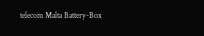telecom Malta Battery-Box